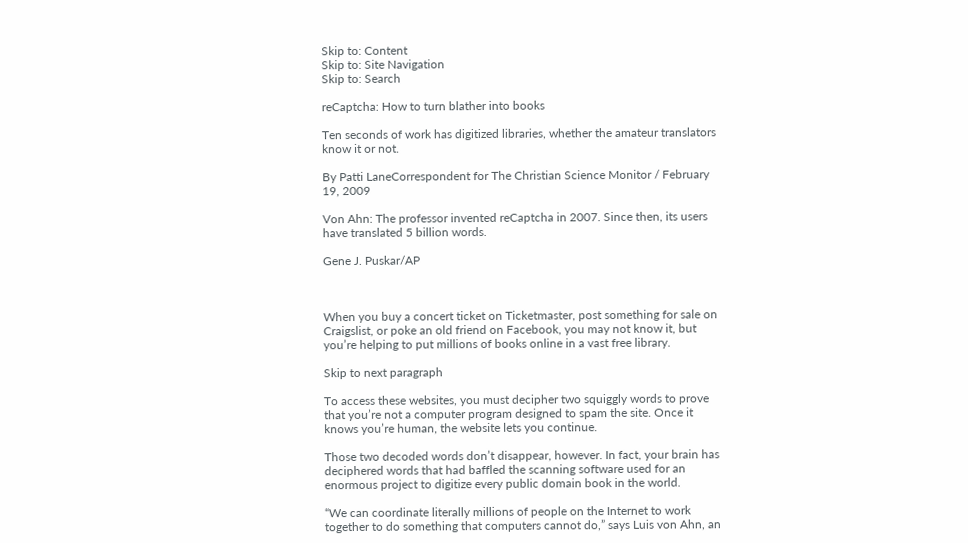Skip to: Content
Skip to: Site Navigation
Skip to: Search

reCaptcha: How to turn blather into books

Ten seconds of work has digitized libraries, whether the amateur translators know it or not.

By Patti LaneCorrespondent for The Christian Science Monitor / February 19, 2009

Von Ahn: The professor invented reCaptcha in 2007. Since then, its users have translated 5 billion words.

Gene J. Puskar/AP



When you buy a concert ticket on Ticketmaster, post something for sale on Craigslist, or poke an old friend on Facebook, you may not know it, but you’re helping to put millions of books online in a vast free library.

Skip to next paragraph

To access these websites, you must decipher two squiggly words to prove that you’re not a computer program designed to spam the site. Once it knows you’re human, the website lets you continue.

Those two decoded words don’t disappear, however. In fact, your brain has deciphered words that had baffled the scanning software used for an enormous project to digitize every public domain book in the world.

“We can coordinate literally millions of people on the Internet to work together to do something that computers cannot do,” says Luis von Ahn, an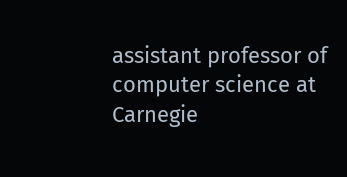assistant professor of computer science at Carnegie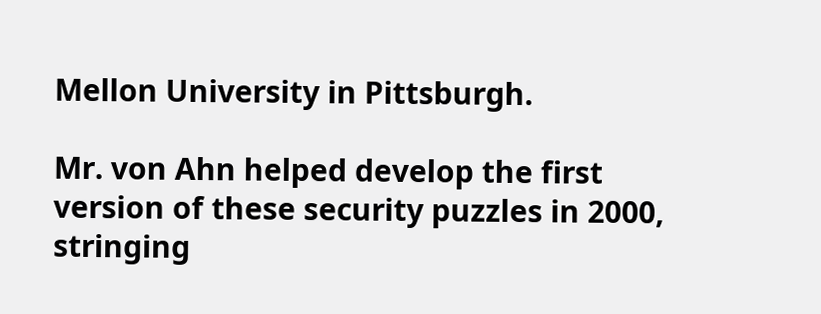Mellon University in Pittsburgh.

Mr. von Ahn helped develop the first version of these security puzzles in 2000, stringing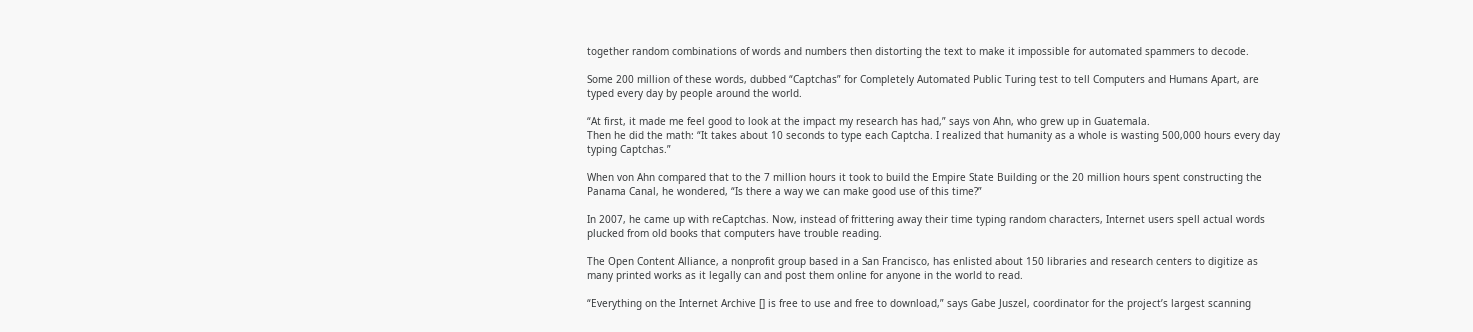together random combinations of words and numbers then distorting the text to make it impossible for automated spammers to decode.

Some 200 million of these words, dubbed “Captchas” for Completely Automated Public Turing test to tell Computers and Humans Apart, are typed every day by people around the world.

“At first, it made me feel good to look at the impact my research has had,” says von Ahn, who grew up in Guatemala.
Then he did the math: “It takes about 10 seconds to type each Captcha. I realized that humanity as a whole is wasting 500,000 hours every day typing Captchas.”

When von Ahn compared that to the 7 million hours it took to build the Empire State Building or the 20 million hours spent constructing the Panama Canal, he wondered, “Is there a way we can make good use of this time?”

In 2007, he came up with reCaptchas. Now, instead of frittering away their time typing random characters, Internet users spell actual words plucked from old books that computers have trouble reading.

The Open Content Alliance, a nonprofit group based in a San Francisco, has enlisted about 150 libraries and research centers to digitize as many printed works as it legally can and post them online for anyone in the world to read.

“Everything on the Internet Archive [] is free to use and free to download,” says Gabe Juszel, coordinator for the project’s largest scanning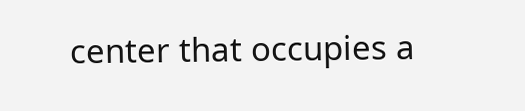center that occupies a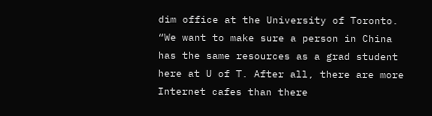dim office at the University of Toronto. “We want to make sure a person in China has the same resources as a grad student here at U of T. After all, there are more Internet cafes than there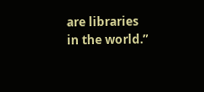are libraries in the world.”